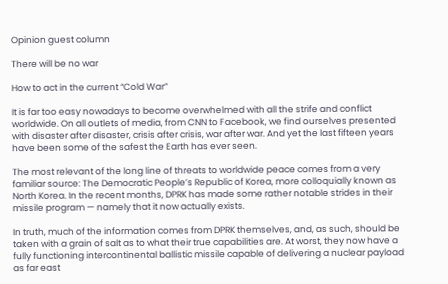Opinion guest column

There will be no war

How to act in the current “Cold War”

It is far too easy nowadays to become overwhelmed with all the strife and conflict worldwide. On all outlets of media, from CNN to Facebook, we find ourselves presented with disaster after disaster, crisis after crisis, war after war. And yet the last fifteen years have been some of the safest the Earth has ever seen.

The most relevant of the long line of threats to worldwide peace comes from a very familiar source: The Democratic People’s Republic of Korea, more colloquially known as North Korea. In the recent months, DPRK has made some rather notable strides in their missile program — namely that it now actually exists.

In truth, much of the information comes from DPRK themselves, and, as such, should be taken with a grain of salt as to what their true capabilities are. At worst, they now have a fully functioning intercontinental ballistic missile capable of delivering a nuclear payload as far east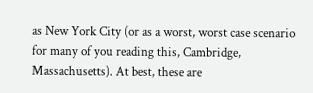as New York City (or as a worst, worst case scenario for many of you reading this, Cambridge, Massachusetts). At best, these are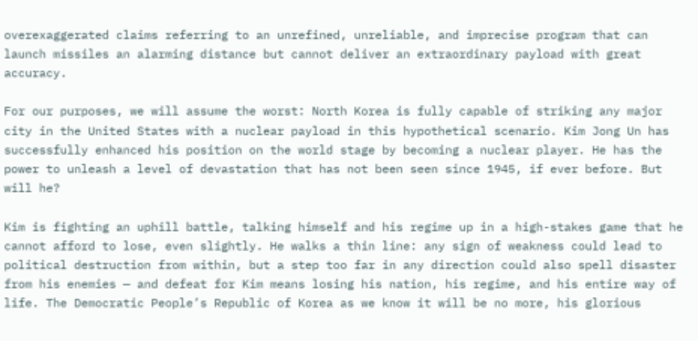overexaggerated claims referring to an unrefined, unreliable, and imprecise program that can launch missiles an alarming distance but cannot deliver an extraordinary payload with great accuracy.

For our purposes, we will assume the worst: North Korea is fully capable of striking any major city in the United States with a nuclear payload in this hypothetical scenario. Kim Jong Un has successfully enhanced his position on the world stage by becoming a nuclear player. He has the power to unleash a level of devastation that has not been seen since 1945, if ever before. But will he?

Kim is fighting an uphill battle, talking himself and his regime up in a high-stakes game that he cannot afford to lose, even slightly. He walks a thin line: any sign of weakness could lead to political destruction from within, but a step too far in any direction could also spell disaster from his enemies — and defeat for Kim means losing his nation, his regime, and his entire way of life. The Democratic People’s Republic of Korea as we know it will be no more, his glorious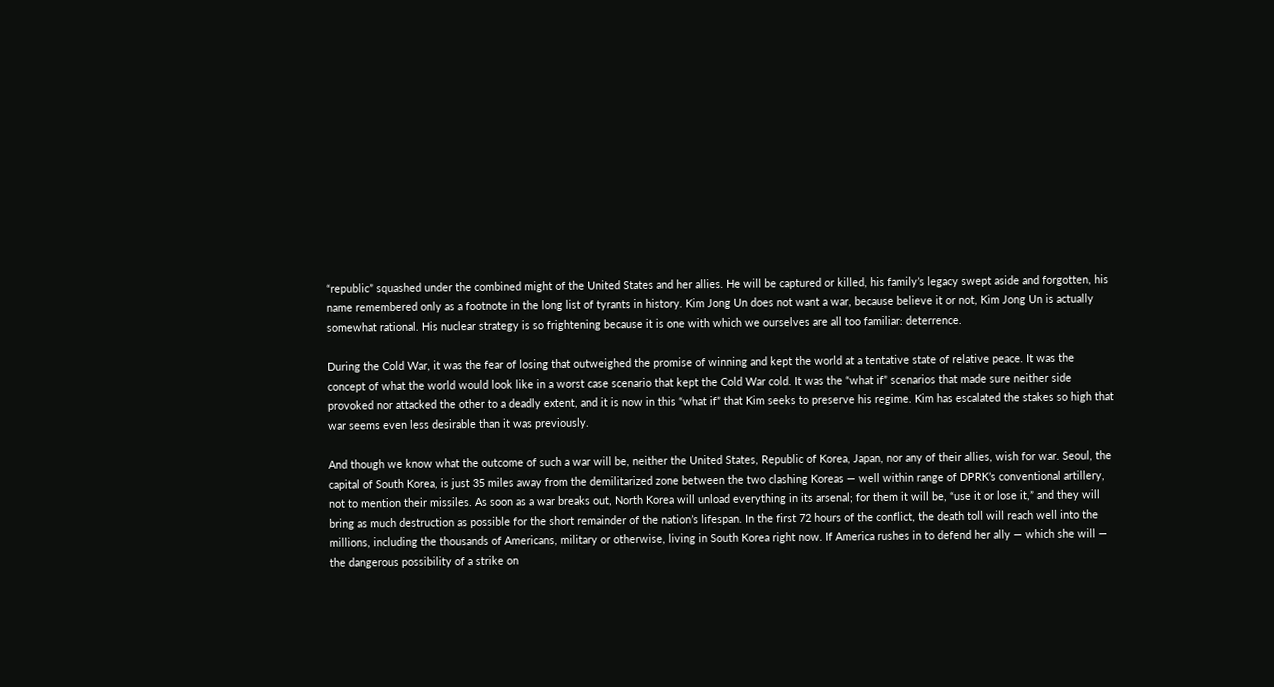“republic” squashed under the combined might of the United States and her allies. He will be captured or killed, his family’s legacy swept aside and forgotten, his name remembered only as a footnote in the long list of tyrants in history. Kim Jong Un does not want a war, because believe it or not, Kim Jong Un is actually somewhat rational. His nuclear strategy is so frightening because it is one with which we ourselves are all too familiar: deterrence.

During the Cold War, it was the fear of losing that outweighed the promise of winning and kept the world at a tentative state of relative peace. It was the concept of what the world would look like in a worst case scenario that kept the Cold War cold. It was the “what if” scenarios that made sure neither side provoked nor attacked the other to a deadly extent, and it is now in this “what if” that Kim seeks to preserve his regime. Kim has escalated the stakes so high that war seems even less desirable than it was previously.

And though we know what the outcome of such a war will be, neither the United States, Republic of Korea, Japan, nor any of their allies, wish for war. Seoul, the capital of South Korea, is just 35 miles away from the demilitarized zone between the two clashing Koreas — well within range of DPRK’s conventional artillery, not to mention their missiles. As soon as a war breaks out, North Korea will unload everything in its arsenal; for them it will be, “use it or lose it,” and they will bring as much destruction as possible for the short remainder of the nation’s lifespan. In the first 72 hours of the conflict, the death toll will reach well into the millions, including the thousands of Americans, military or otherwise, living in South Korea right now. If America rushes in to defend her ally — which she will — the dangerous possibility of a strike on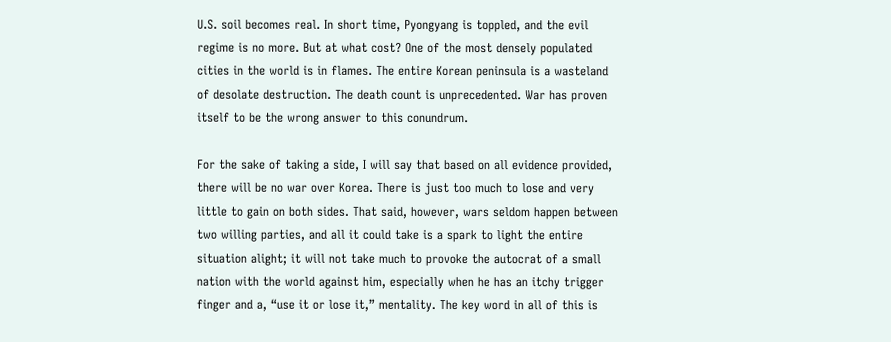U.S. soil becomes real. In short time, Pyongyang is toppled, and the evil regime is no more. But at what cost? One of the most densely populated cities in the world is in flames. The entire Korean peninsula is a wasteland of desolate destruction. The death count is unprecedented. War has proven itself to be the wrong answer to this conundrum.

For the sake of taking a side, I will say that based on all evidence provided, there will be no war over Korea. There is just too much to lose and very little to gain on both sides. That said, however, wars seldom happen between two willing parties, and all it could take is a spark to light the entire situation alight; it will not take much to provoke the autocrat of a small nation with the world against him, especially when he has an itchy trigger finger and a, “use it or lose it,” mentality. The key word in all of this is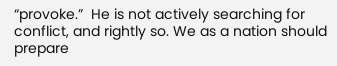“provoke.”  He is not actively searching for conflict, and rightly so. We as a nation should prepare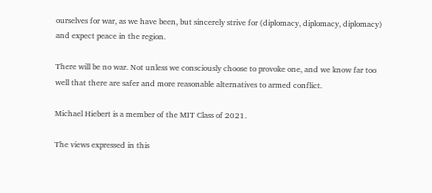ourselves for war, as we have been, but sincerely strive for (diplomacy, diplomacy, diplomacy) and expect peace in the region.

There will be no war. Not unless we consciously choose to provoke one, and we know far too well that there are safer and more reasonable alternatives to armed conflict.

Michael Hiebert is a member of the MIT Class of 2021.

The views expressed in this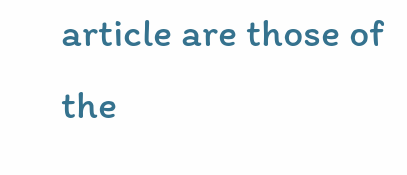article are those of the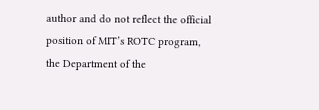author and do not reflect the official position of MIT’s ROTC program, the Department of the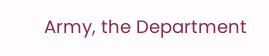Army, the Department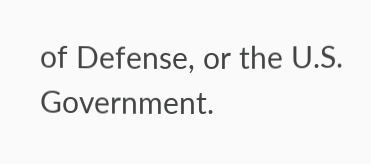of Defense, or the U.S. Government.